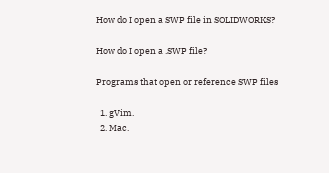How do I open a SWP file in SOLIDWORKS?

How do I open a .SWP file?

Programs that open or reference SWP files

  1. gVim.
  2. Mac.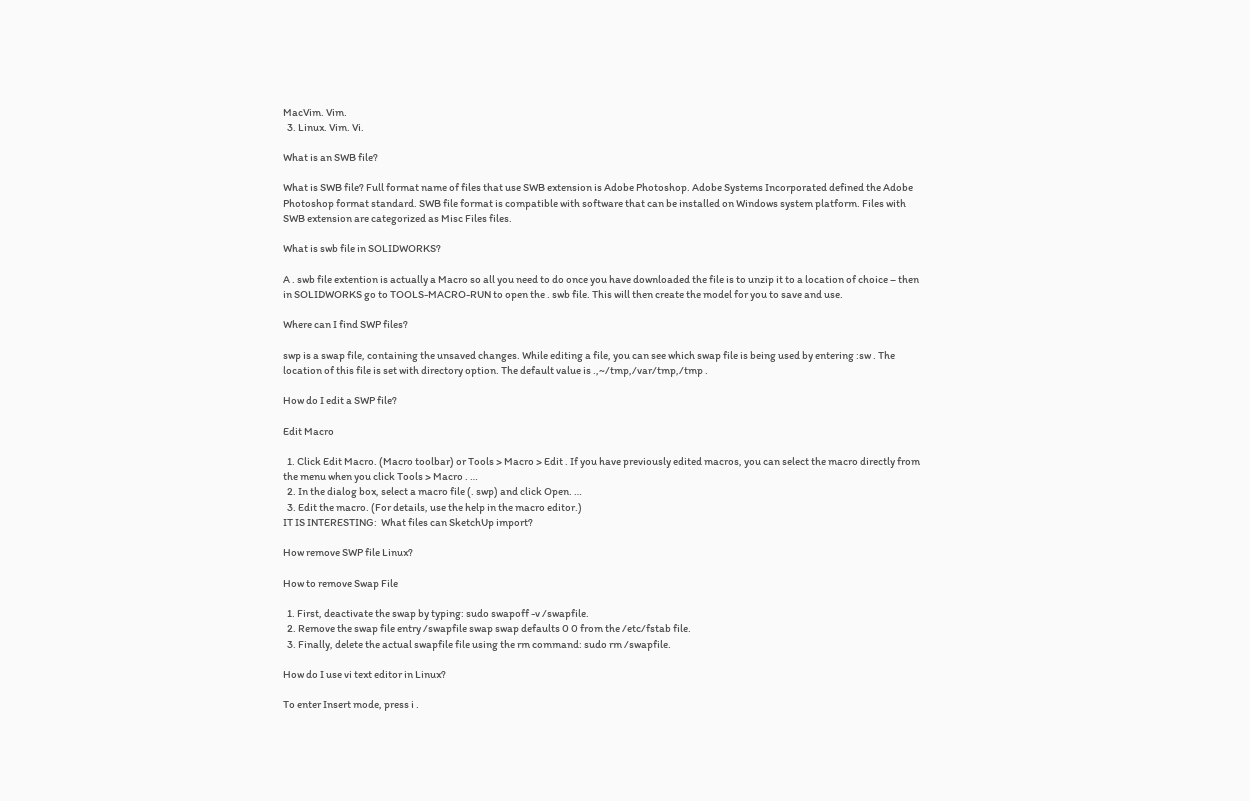MacVim. Vim.
  3. Linux. Vim. Vi.

What is an SWB file?

What is SWB file? Full format name of files that use SWB extension is Adobe Photoshop. Adobe Systems Incorporated defined the Adobe Photoshop format standard. SWB file format is compatible with software that can be installed on Windows system platform. Files with SWB extension are categorized as Misc Files files.

What is swb file in SOLIDWORKS?

A . swb file extention is actually a Macro so all you need to do once you have downloaded the file is to unzip it to a location of choice – then in SOLIDWORKS go to TOOLS-MACRO-RUN to open the . swb file. This will then create the model for you to save and use.

Where can I find SWP files?

swp is a swap file, containing the unsaved changes. While editing a file, you can see which swap file is being used by entering :sw . The location of this file is set with directory option. The default value is .,~/tmp,/var/tmp,/tmp .

How do I edit a SWP file?

Edit Macro

  1. Click Edit Macro. (Macro toolbar) or Tools > Macro > Edit . If you have previously edited macros, you can select the macro directly from the menu when you click Tools > Macro . …
  2. In the dialog box, select a macro file (. swp) and click Open. …
  3. Edit the macro. (For details, use the help in the macro editor.)
IT IS INTERESTING:  What files can SketchUp import?

How remove SWP file Linux?

How to remove Swap File

  1. First, deactivate the swap by typing: sudo swapoff -v /swapfile.
  2. Remove the swap file entry /swapfile swap swap defaults 0 0 from the /etc/fstab file.
  3. Finally, delete the actual swapfile file using the rm command: sudo rm /swapfile.

How do I use vi text editor in Linux?

To enter Insert mode, press i .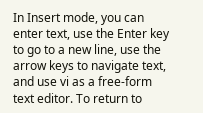In Insert mode, you can enter text, use the Enter key to go to a new line, use the arrow keys to navigate text, and use vi as a free-form text editor. To return to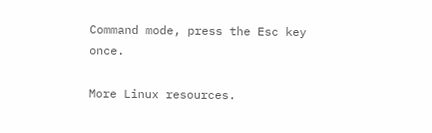Command mode, press the Esc key once.

More Linux resources.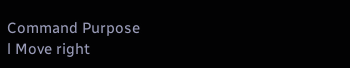Command Purpose
l Move right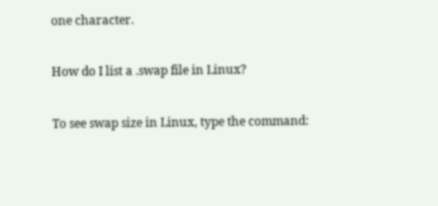one character.

How do I list a .swap file in Linux?

To see swap size in Linux, type the command: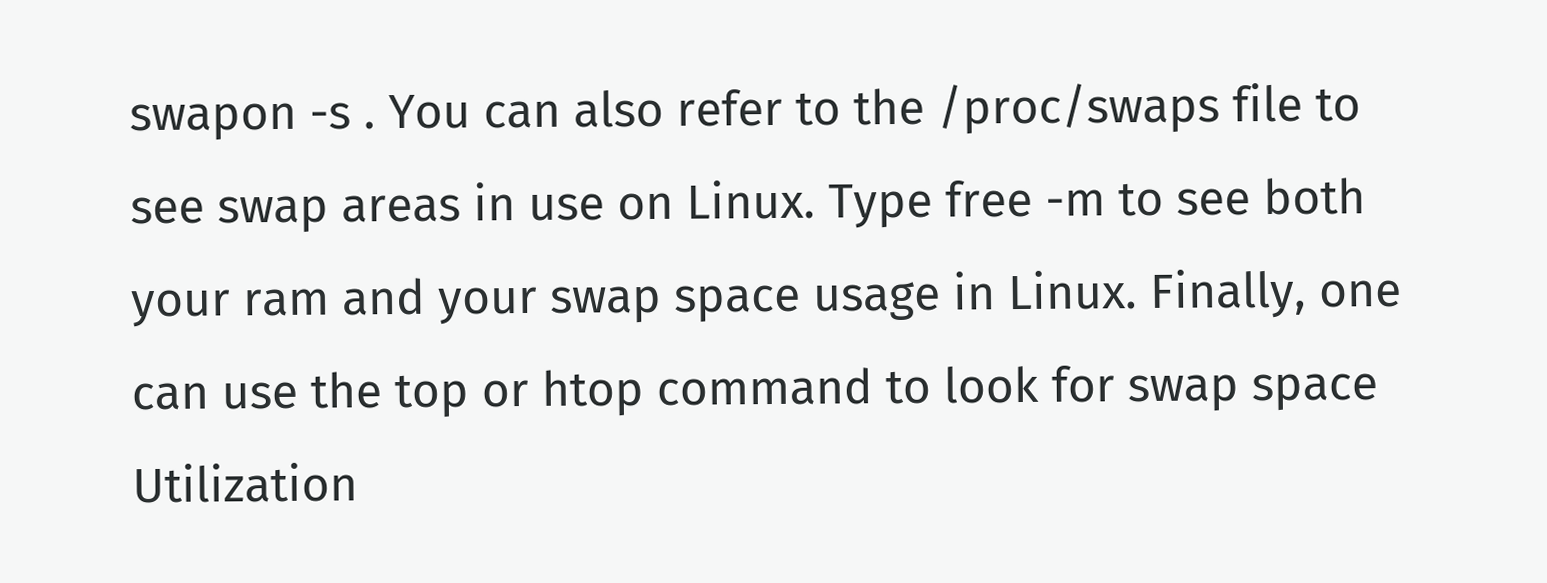swapon -s . You can also refer to the /proc/swaps file to see swap areas in use on Linux. Type free -m to see both your ram and your swap space usage in Linux. Finally, one can use the top or htop command to look for swap space Utilization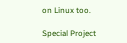on Linux too.

Special Project